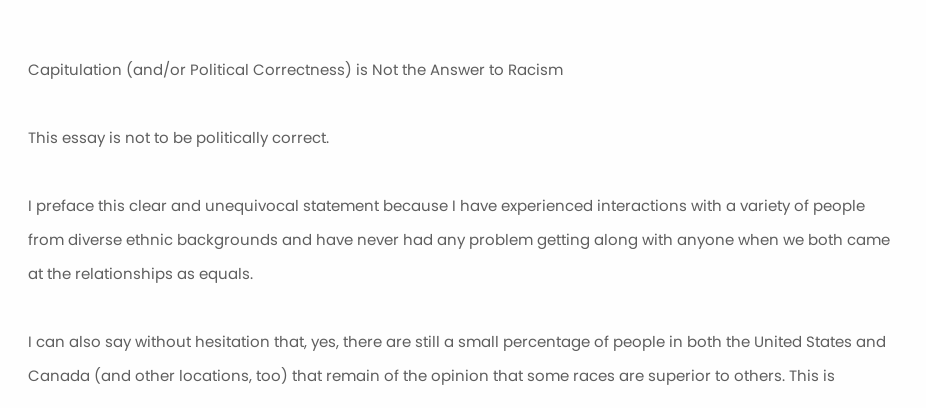Capitulation (and/or Political Correctness) is Not the Answer to Racism

This essay is not to be politically correct.

I preface this clear and unequivocal statement because I have experienced interactions with a variety of people from diverse ethnic backgrounds and have never had any problem getting along with anyone when we both came at the relationships as equals.

I can also say without hesitation that, yes, there are still a small percentage of people in both the United States and Canada (and other locations, too) that remain of the opinion that some races are superior to others. This is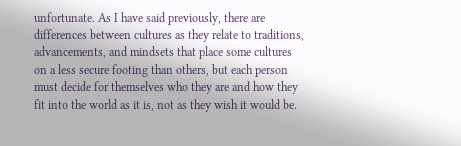unfortunate. As I have said previously, there are differences between cultures as they relate to traditions, advancements, and mindsets that place some cultures on a less secure footing than others, but each person must decide for themselves who they are and how they fit into the world as it is, not as they wish it would be.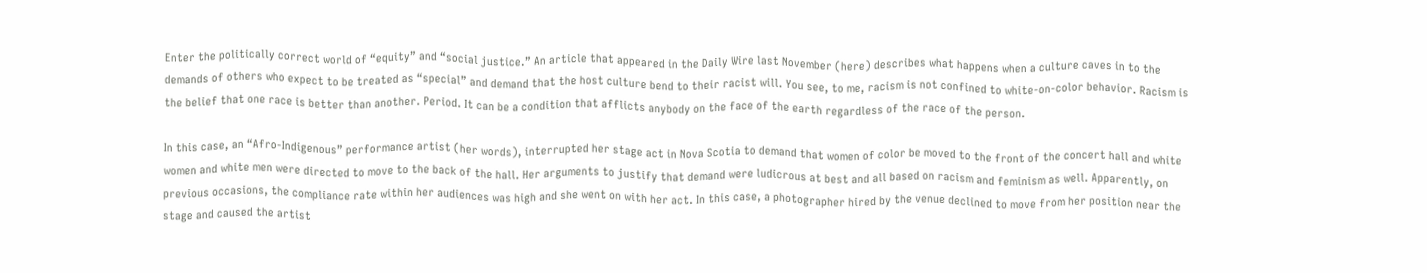Enter the politically correct world of “equity” and “social justice.” An article that appeared in the Daily Wire last November (here) describes what happens when a culture caves in to the demands of others who expect to be treated as “special” and demand that the host culture bend to their racist will. You see, to me, racism is not confined to white-on-color behavior. Racism is the belief that one race is better than another. Period. It can be a condition that afflicts anybody on the face of the earth regardless of the race of the person.

In this case, an “Afro-Indigenous” performance artist (her words), interrupted her stage act in Nova Scotia to demand that women of color be moved to the front of the concert hall and white women and white men were directed to move to the back of the hall. Her arguments to justify that demand were ludicrous at best and all based on racism and feminism as well. Apparently, on previous occasions, the compliance rate within her audiences was high and she went on with her act. In this case, a photographer hired by the venue declined to move from her position near the stage and caused the artist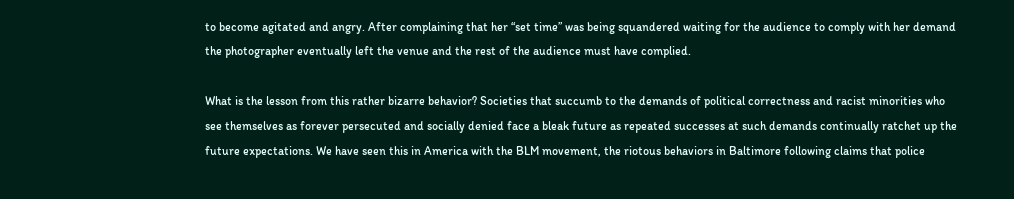to become agitated and angry. After complaining that her “set time” was being squandered waiting for the audience to comply with her demand the photographer eventually left the venue and the rest of the audience must have complied.

What is the lesson from this rather bizarre behavior? Societies that succumb to the demands of political correctness and racist minorities who see themselves as forever persecuted and socially denied face a bleak future as repeated successes at such demands continually ratchet up the future expectations. We have seen this in America with the BLM movement, the riotous behaviors in Baltimore following claims that police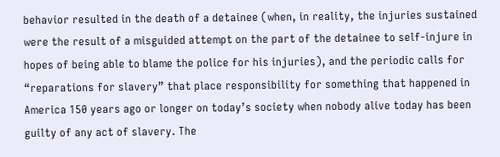behavior resulted in the death of a detainee (when, in reality, the injuries sustained were the result of a misguided attempt on the part of the detainee to self-injure in hopes of being able to blame the police for his injuries), and the periodic calls for “reparations for slavery” that place responsibility for something that happened in America 150 years ago or longer on today’s society when nobody alive today has been guilty of any act of slavery. The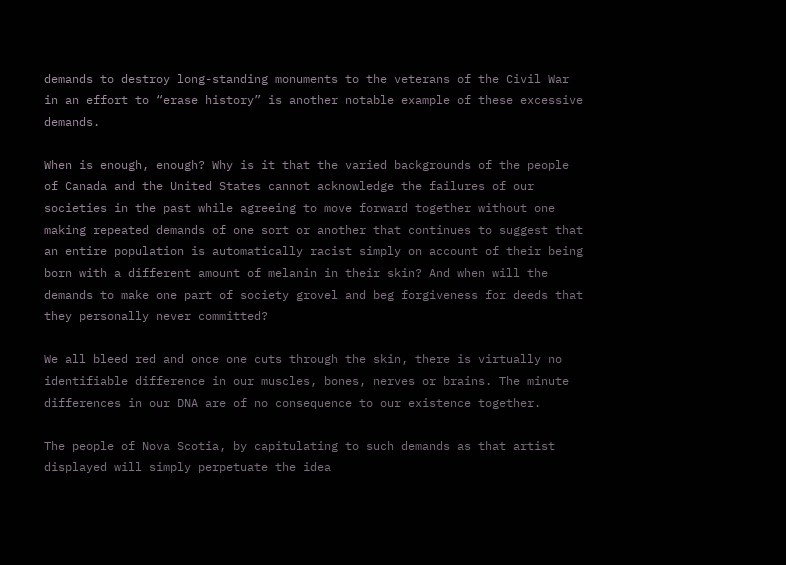demands to destroy long-standing monuments to the veterans of the Civil War in an effort to “erase history” is another notable example of these excessive demands.

When is enough, enough? Why is it that the varied backgrounds of the people of Canada and the United States cannot acknowledge the failures of our societies in the past while agreeing to move forward together without one making repeated demands of one sort or another that continues to suggest that an entire population is automatically racist simply on account of their being born with a different amount of melanin in their skin? And when will the demands to make one part of society grovel and beg forgiveness for deeds that they personally never committed?

We all bleed red and once one cuts through the skin, there is virtually no identifiable difference in our muscles, bones, nerves or brains. The minute differences in our DNA are of no consequence to our existence together.

The people of Nova Scotia, by capitulating to such demands as that artist displayed will simply perpetuate the idea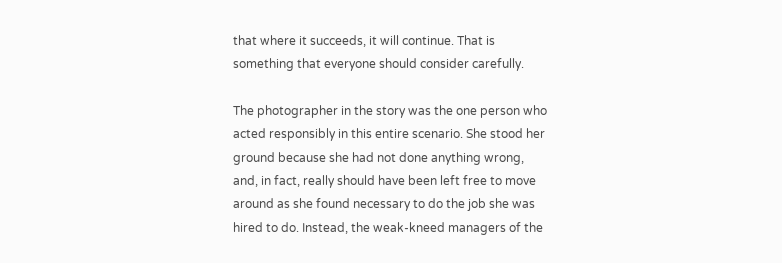that where it succeeds, it will continue. That is something that everyone should consider carefully.

The photographer in the story was the one person who acted responsibly in this entire scenario. She stood her ground because she had not done anything wrong, and, in fact, really should have been left free to move around as she found necessary to do the job she was hired to do. Instead, the weak-kneed managers of the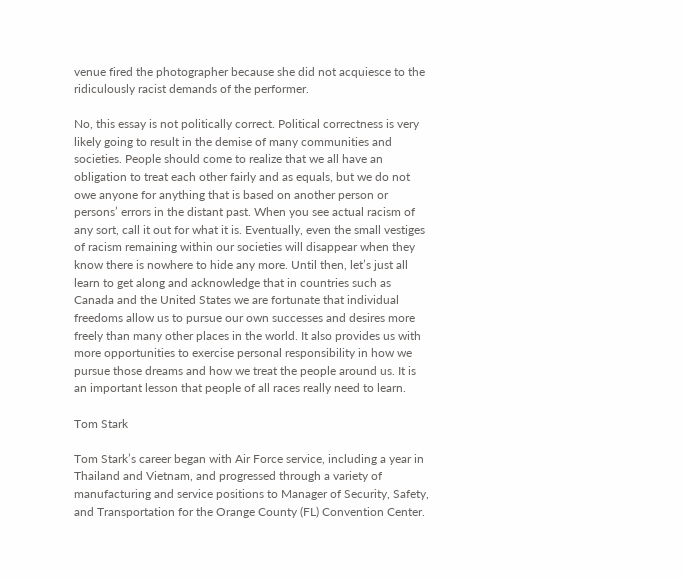venue fired the photographer because she did not acquiesce to the ridiculously racist demands of the performer.

No, this essay is not politically correct. Political correctness is very likely going to result in the demise of many communities and societies. People should come to realize that we all have an obligation to treat each other fairly and as equals, but we do not owe anyone for anything that is based on another person or persons’ errors in the distant past. When you see actual racism of any sort, call it out for what it is. Eventually, even the small vestiges of racism remaining within our societies will disappear when they know there is nowhere to hide any more. Until then, let’s just all learn to get along and acknowledge that in countries such as Canada and the United States we are fortunate that individual freedoms allow us to pursue our own successes and desires more freely than many other places in the world. It also provides us with more opportunities to exercise personal responsibility in how we pursue those dreams and how we treat the people around us. It is an important lesson that people of all races really need to learn.

Tom Stark

Tom Stark’s career began with Air Force service, including a year in Thailand and Vietnam, and progressed through a variety of manufacturing and service positions to Manager of Security, Safety, and Transportation for the Orange County (FL) Convention Center.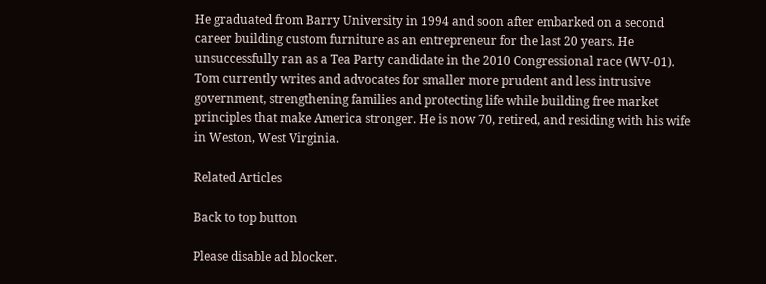He graduated from Barry University in 1994 and soon after embarked on a second career building custom furniture as an entrepreneur for the last 20 years. He unsuccessfully ran as a Tea Party candidate in the 2010 Congressional race (WV-01). Tom currently writes and advocates for smaller more prudent and less intrusive government, strengthening families and protecting life while building free market principles that make America stronger. He is now 70, retired, and residing with his wife in Weston, West Virginia.

Related Articles

Back to top button

Please disable ad blocker.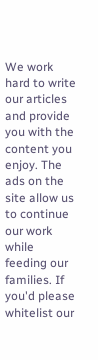We work hard to write our articles and provide you with the content you enjoy. The ads on the site allow us to continue our work while feeding our families. If you'd please whitelist our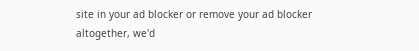site in your ad blocker or remove your ad blocker altogether, we'd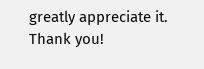greatly appreciate it. Thank you!